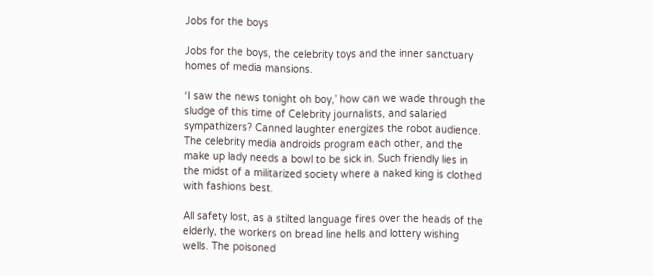Jobs for the boys

Jobs for the boys, the celebrity toys and the inner sanctuary homes of media mansions.

‘I saw the news tonight oh boy,’ how can we wade through the sludge of this time of Celebrity journalists, and salaried sympathizers? Canned laughter energizes the robot audience. The celebrity media androids program each other, and the make up lady needs a bowl to be sick in. Such friendly lies in the midst of a militarized society where a naked king is clothed with fashions best.

All safety lost, as a stilted language fires over the heads of the elderly, the workers on bread line hells and lottery wishing wells. The poisoned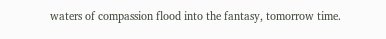waters of compassion flood into the fantasy, tomorrow time.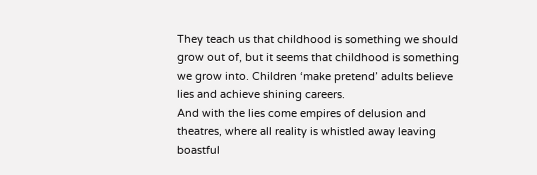They teach us that childhood is something we should grow out of, but it seems that childhood is something we grow into. Children ‘make pretend’ adults believe lies and achieve shining careers.
And with the lies come empires of delusion and theatres, where all reality is whistled away leaving boastful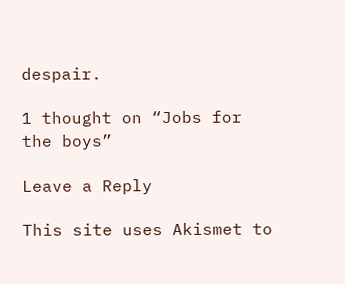despair.

1 thought on “Jobs for the boys”

Leave a Reply

This site uses Akismet to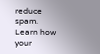reduce spam. Learn how your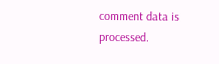comment data is processed.